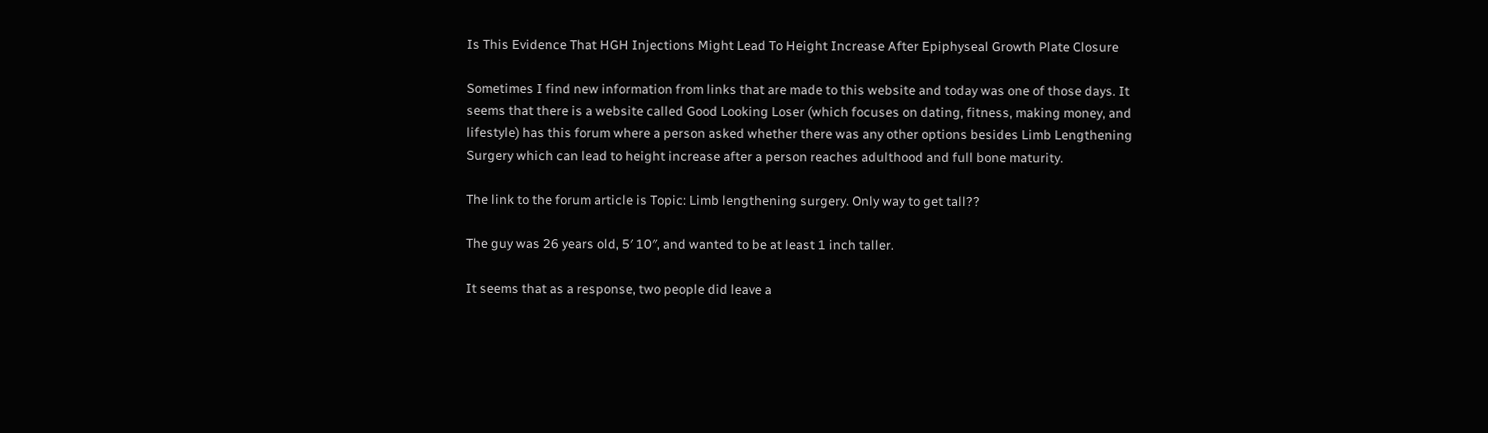Is This Evidence That HGH Injections Might Lead To Height Increase After Epiphyseal Growth Plate Closure

Sometimes I find new information from links that are made to this website and today was one of those days. It seems that there is a website called Good Looking Loser (which focuses on dating, fitness, making money, and lifestyle) has this forum where a person asked whether there was any other options besides Limb Lengthening Surgery which can lead to height increase after a person reaches adulthood and full bone maturity.

The link to the forum article is Topic: Limb lengthening surgery. Only way to get tall??

The guy was 26 years old, 5′ 10″, and wanted to be at least 1 inch taller.

It seems that as a response, two people did leave a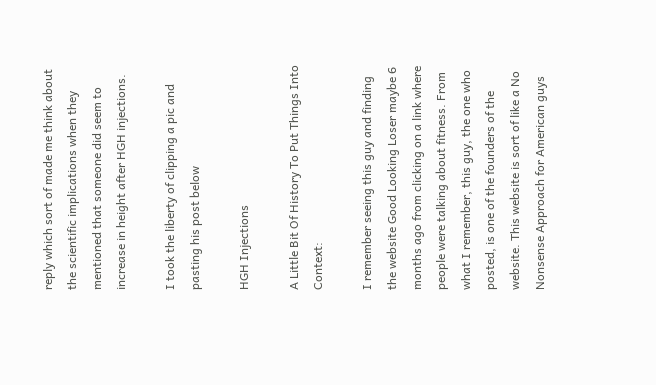reply which sort of made me think about the scientific implications when they mentioned that someone did seem to increase in height after HGH injections.

I took the liberty of clipping a pic and pasting his post below

HGH Injections

A Little Bit Of History To Put Things Into Context:

I remember seeing this guy and finding the website Good Looking Loser maybe 6 months ago from clicking on a link where people were talking about fitness. From what I remember, this guy, the one who posted, is one of the founders of the website. This website is sort of like a No Nonsense Approach for American guys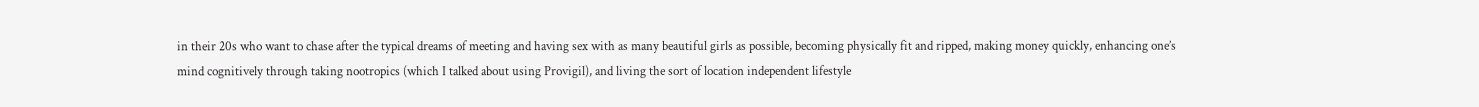in their 20s who want to chase after the typical dreams of meeting and having sex with as many beautiful girls as possible, becoming physically fit and ripped, making money quickly, enhancing one’s mind cognitively through taking nootropics (which I talked about using Provigil), and living the sort of location independent lifestyle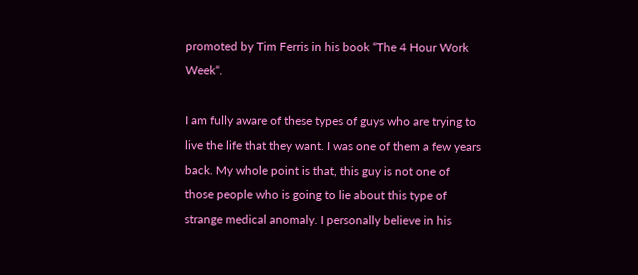promoted by Tim Ferris in his book “The 4 Hour Work Week“.

I am fully aware of these types of guys who are trying to live the life that they want. I was one of them a few years back. My whole point is that, this guy is not one of those people who is going to lie about this type of strange medical anomaly. I personally believe in his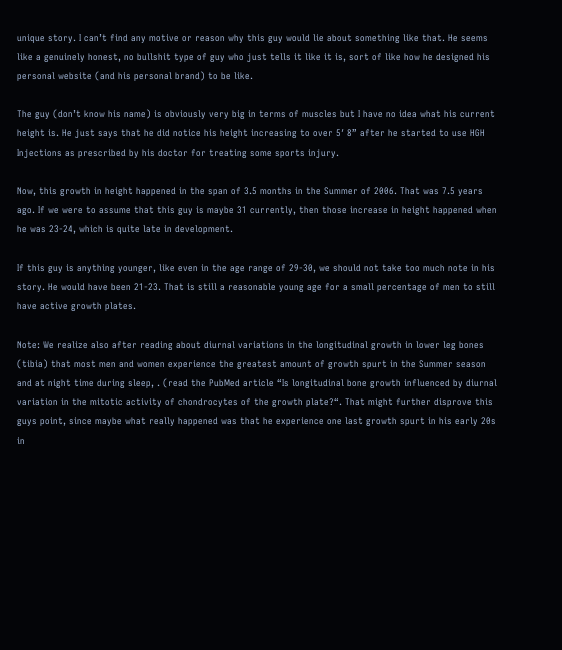unique story. I can’t find any motive or reason why this guy would lie about something like that. He seems like a genuinely honest, no bullshit type of guy who just tells it like it is, sort of like how he designed his personal website (and his personal brand) to be like.

The guy (don’t know his name) is obviously very big in terms of muscles but I have no idea what his current height is. He just says that he did notice his height increasing to over 5′ 8” after he started to use HGH Injections as prescribed by his doctor for treating some sports injury.

Now, this growth in height happened in the span of 3.5 months in the Summer of 2006. That was 7.5 years ago. If we were to assume that this guy is maybe 31 currently, then those increase in height happened when he was 23-24, which is quite late in development.

If this guy is anything younger, like even in the age range of 29-30, we should not take too much note in his story. He would have been 21-23. That is still a reasonable young age for a small percentage of men to still have active growth plates.

Note: We realize also after reading about diurnal variations in the longitudinal growth in lower leg bones (tibia) that most men and women experience the greatest amount of growth spurt in the Summer season and at night time during sleep, . (read the PubMed article “Is longitudinal bone growth influenced by diurnal variation in the mitotic activity of chondrocytes of the growth plate?“. That might further disprove this guys point, since maybe what really happened was that he experience one last growth spurt in his early 20s in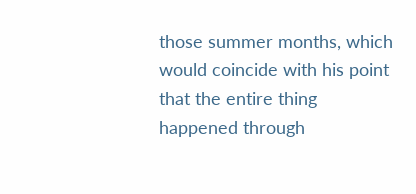those summer months, which would coincide with his point that the entire thing happened through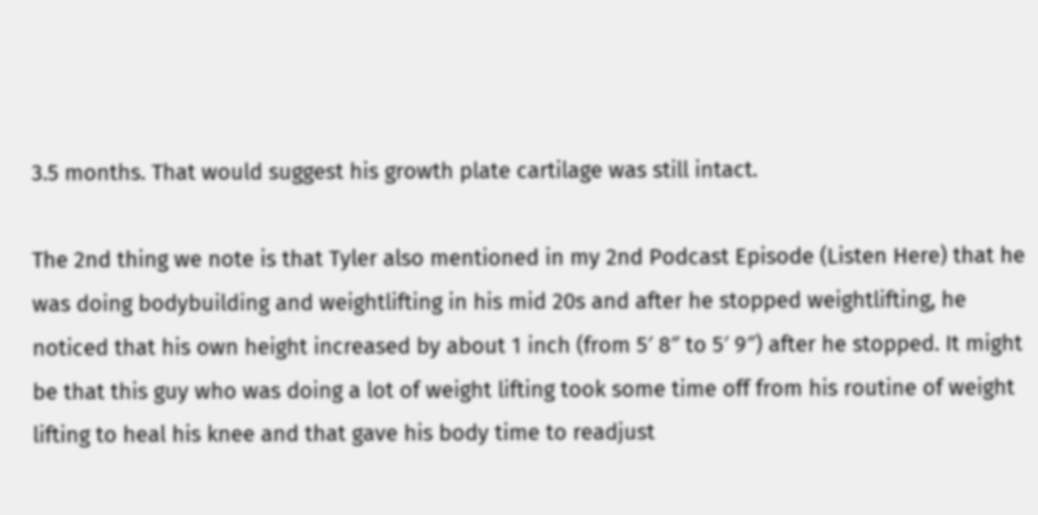3.5 months. That would suggest his growth plate cartilage was still intact.

The 2nd thing we note is that Tyler also mentioned in my 2nd Podcast Episode (Listen Here) that he was doing bodybuilding and weightlifting in his mid 20s and after he stopped weightlifting, he noticed that his own height increased by about 1 inch (from 5′ 8″ to 5′ 9″) after he stopped. It might be that this guy who was doing a lot of weight lifting took some time off from his routine of weight lifting to heal his knee and that gave his body time to readjust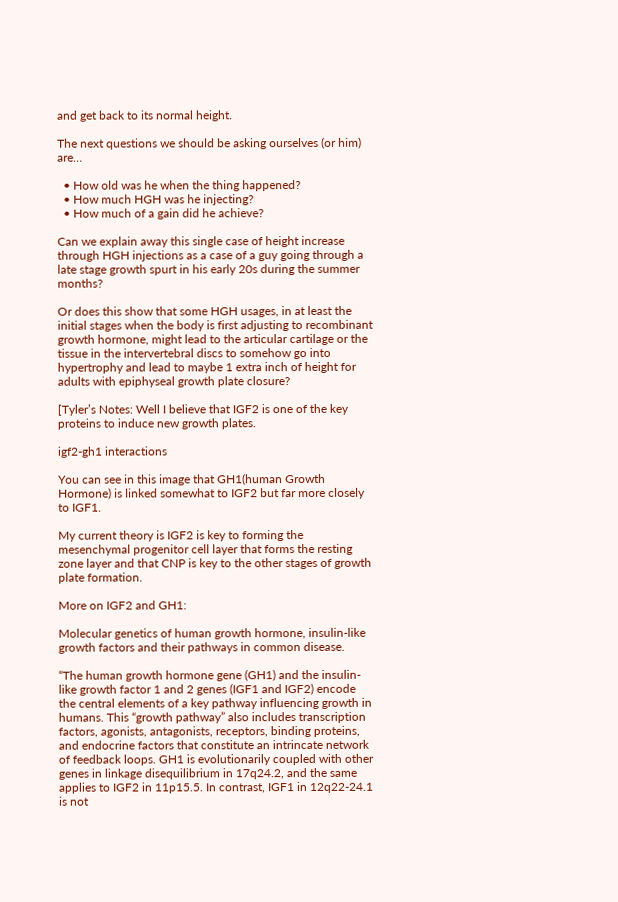and get back to its normal height.

The next questions we should be asking ourselves (or him) are…

  • How old was he when the thing happened?
  • How much HGH was he injecting?
  • How much of a gain did he achieve?

Can we explain away this single case of height increase through HGH injections as a case of a guy going through a late stage growth spurt in his early 20s during the summer months?

Or does this show that some HGH usages, in at least the initial stages when the body is first adjusting to recombinant growth hormone, might lead to the articular cartilage or the tissue in the intervertebral discs to somehow go into hypertrophy and lead to maybe 1 extra inch of height for adults with epiphyseal growth plate closure?

[Tyler’s Notes: Well I believe that IGF2 is one of the key proteins to induce new growth plates.

igf2-gh1 interactions

You can see in this image that GH1(human Growth Hormone) is linked somewhat to IGF2 but far more closely to IGF1.

My current theory is IGF2 is key to forming the mesenchymal progenitor cell layer that forms the resting zone layer and that CNP is key to the other stages of growth plate formation.

More on IGF2 and GH1:

Molecular genetics of human growth hormone, insulin-like growth factors and their pathways in common disease.

“The human growth hormone gene (GH1) and the insulin-like growth factor 1 and 2 genes (IGF1 and IGF2) encode the central elements of a key pathway influencing growth in humans. This “growth pathway” also includes transcription factors, agonists, antagonists, receptors, binding proteins, and endocrine factors that constitute an intrincate network of feedback loops. GH1 is evolutionarily coupled with other genes in linkage disequilibrium in 17q24.2, and the same applies to IGF2 in 11p15.5. In contrast, IGF1 in 12q22-24.1 is not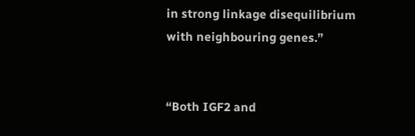in strong linkage disequilibrium with neighbouring genes.”


“Both IGF2 and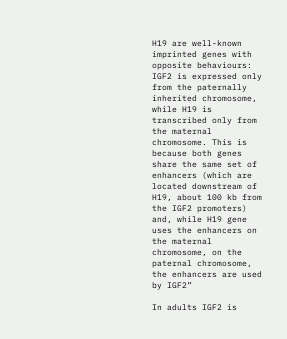H19 are well-known imprinted genes with opposite behaviours: IGF2 is expressed only from the paternally inherited chromosome, while H19 is transcribed only from the maternal chromosome. This is because both genes share the same set of enhancers (which are located downstream of H19, about 100 kb from the IGF2 promoters) and, while H19 gene uses the enhancers on the maternal chromosome, on the paternal chromosome, the enhancers are used by IGF2”

In adults IGF2 is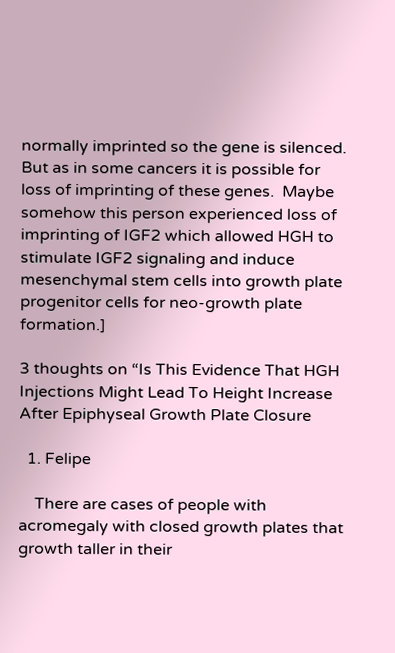normally imprinted so the gene is silenced.  But as in some cancers it is possible for loss of imprinting of these genes.  Maybe somehow this person experienced loss of imprinting of IGF2 which allowed HGH to stimulate IGF2 signaling and induce mesenchymal stem cells into growth plate progenitor cells for neo-growth plate formation.]

3 thoughts on “Is This Evidence That HGH Injections Might Lead To Height Increase After Epiphyseal Growth Plate Closure

  1. Felipe

    There are cases of people with acromegaly with closed growth plates that growth taller in their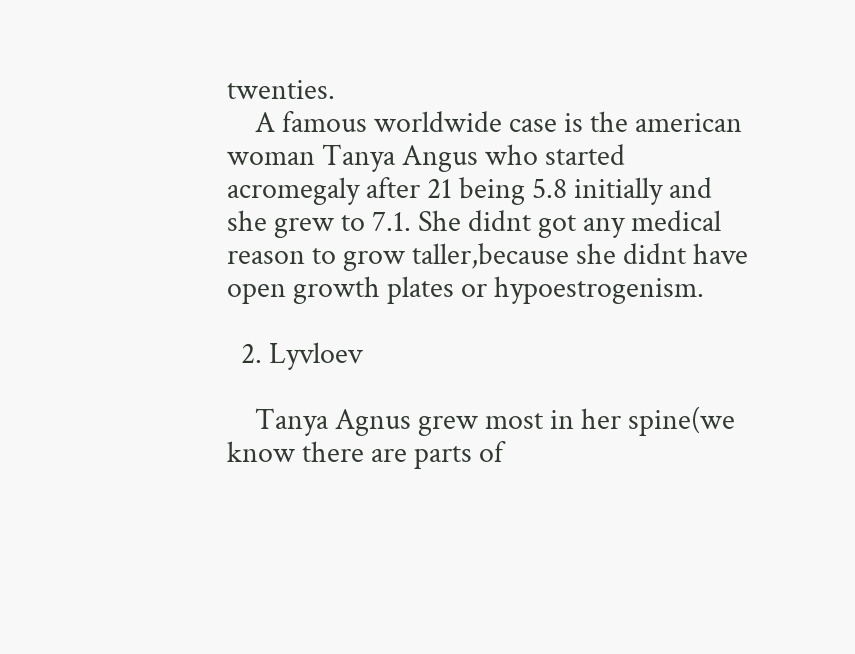twenties.
    A famous worldwide case is the american woman Tanya Angus who started acromegaly after 21 being 5.8 initially and she grew to 7.1. She didnt got any medical reason to grow taller,because she didnt have open growth plates or hypoestrogenism.

  2. Lyvloev

    Tanya Agnus grew most in her spine(we know there are parts of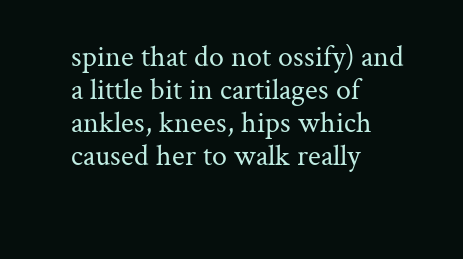spine that do not ossify) and a little bit in cartilages of ankles, knees, hips which caused her to walk really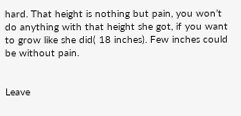hard. That height is nothing but pain, you won’t do anything with that height she got, if you want to grow like she did( 18 inches). Few inches could be without pain.


Leave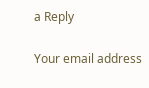a Reply

Your email address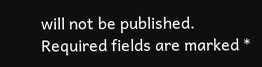will not be published. Required fields are marked *